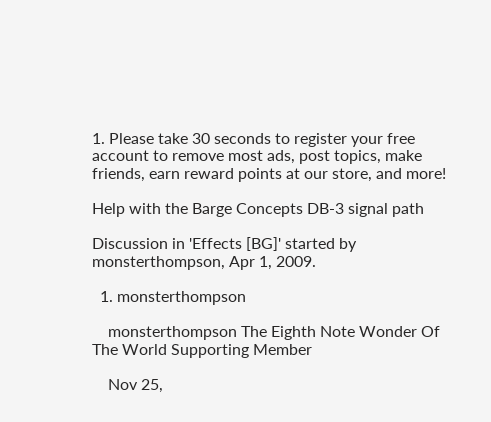1. Please take 30 seconds to register your free account to remove most ads, post topics, make friends, earn reward points at our store, and more!

Help with the Barge Concepts DB-3 signal path

Discussion in 'Effects [BG]' started by monsterthompson, Apr 1, 2009.

  1. monsterthompson

    monsterthompson The Eighth Note Wonder Of The World Supporting Member

    Nov 25,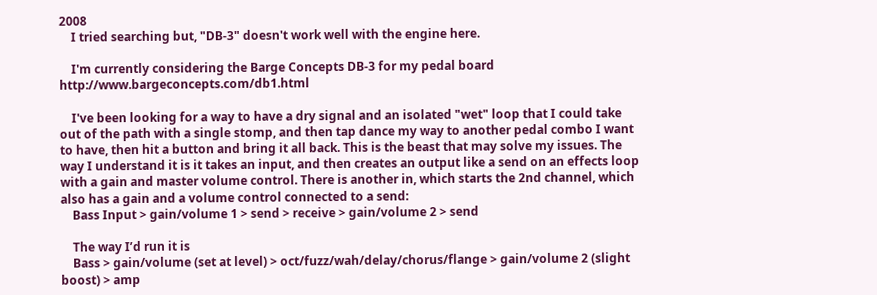2008
    I tried searching but, "DB-3" doesn't work well with the engine here.

    I'm currently considering the Barge Concepts DB-3 for my pedal board http://www.bargeconcepts.com/db1.html

    I've been looking for a way to have a dry signal and an isolated "wet" loop that I could take out of the path with a single stomp, and then tap dance my way to another pedal combo I want to have, then hit a button and bring it all back. This is the beast that may solve my issues. The way I understand it is it takes an input, and then creates an output like a send on an effects loop with a gain and master volume control. There is another in, which starts the 2nd channel, which also has a gain and a volume control connected to a send:
    Bass Input > gain/volume 1 > send > receive > gain/volume 2 > send

    The way I’d run it is
    Bass > gain/volume (set at level) > oct/fuzz/wah/delay/chorus/flange > gain/volume 2 (slight boost) > amp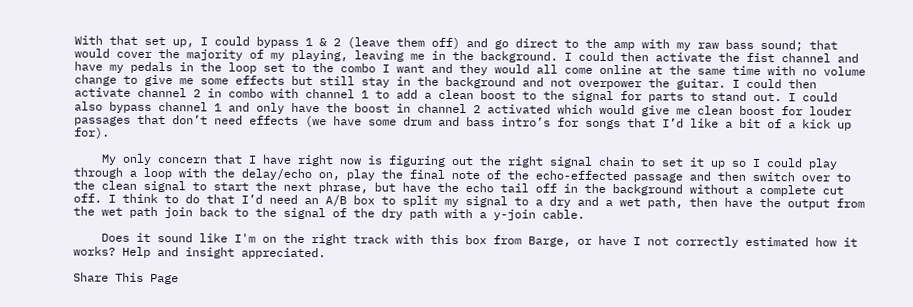With that set up, I could bypass 1 & 2 (leave them off) and go direct to the amp with my raw bass sound; that would cover the majority of my playing, leaving me in the background. I could then activate the fist channel and have my pedals in the loop set to the combo I want and they would all come online at the same time with no volume change to give me some effects but still stay in the background and not overpower the guitar. I could then activate channel 2 in combo with channel 1 to add a clean boost to the signal for parts to stand out. I could also bypass channel 1 and only have the boost in channel 2 activated which would give me clean boost for louder passages that don’t need effects (we have some drum and bass intro’s for songs that I’d like a bit of a kick up for).

    My only concern that I have right now is figuring out the right signal chain to set it up so I could play through a loop with the delay/echo on, play the final note of the echo-effected passage and then switch over to the clean signal to start the next phrase, but have the echo tail off in the background without a complete cut off. I think to do that I’d need an A/B box to split my signal to a dry and a wet path, then have the output from the wet path join back to the signal of the dry path with a y-join cable.

    Does it sound like I'm on the right track with this box from Barge, or have I not correctly estimated how it works? Help and insight appreciated.

Share This Page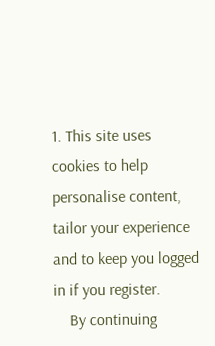1. This site uses cookies to help personalise content, tailor your experience and to keep you logged in if you register.
    By continuing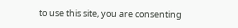to use this site, you are consenting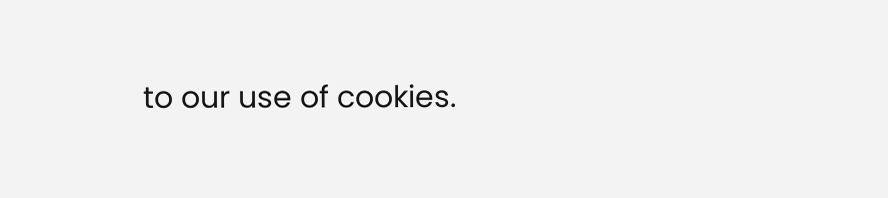to our use of cookies.